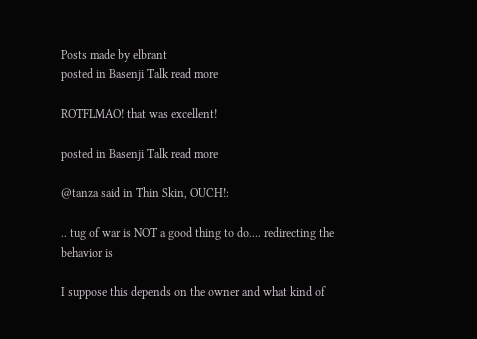Posts made by elbrant
posted in Basenji Talk read more

ROTFLMAO! that was excellent!

posted in Basenji Talk read more

@tanza said in Thin Skin, OUCH!:

.. tug of war is NOT a good thing to do.... redirecting the behavior is

I suppose this depends on the owner and what kind of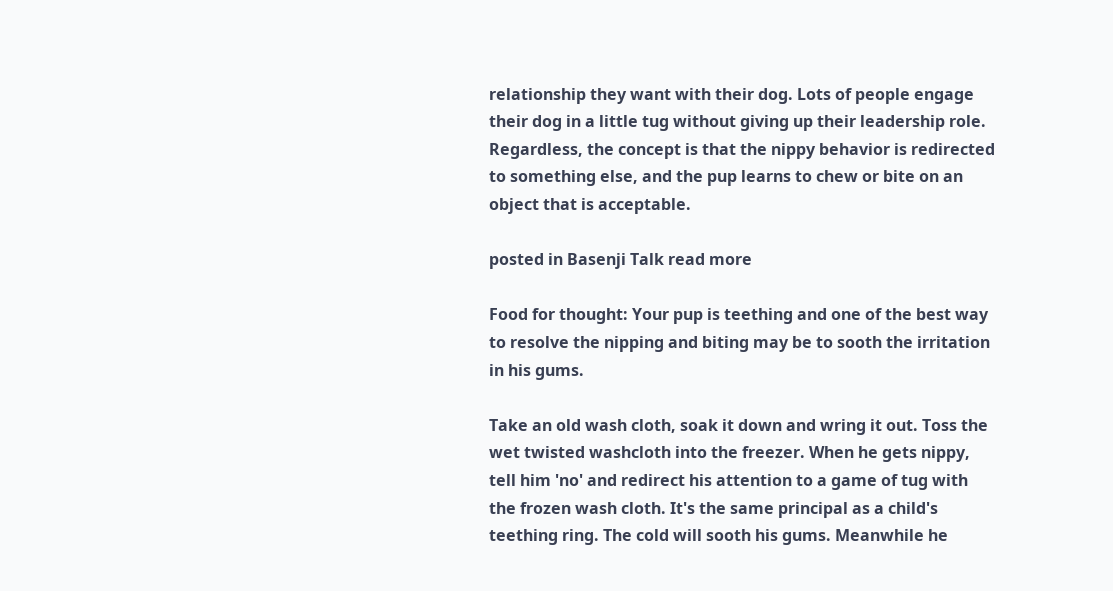relationship they want with their dog. Lots of people engage their dog in a little tug without giving up their leadership role. Regardless, the concept is that the nippy behavior is redirected to something else, and the pup learns to chew or bite on an object that is acceptable.

posted in Basenji Talk read more

Food for thought: Your pup is teething and one of the best way to resolve the nipping and biting may be to sooth the irritation in his gums.

Take an old wash cloth, soak it down and wring it out. Toss the wet twisted washcloth into the freezer. When he gets nippy, tell him 'no' and redirect his attention to a game of tug with the frozen wash cloth. It's the same principal as a child's teething ring. The cold will sooth his gums. Meanwhile he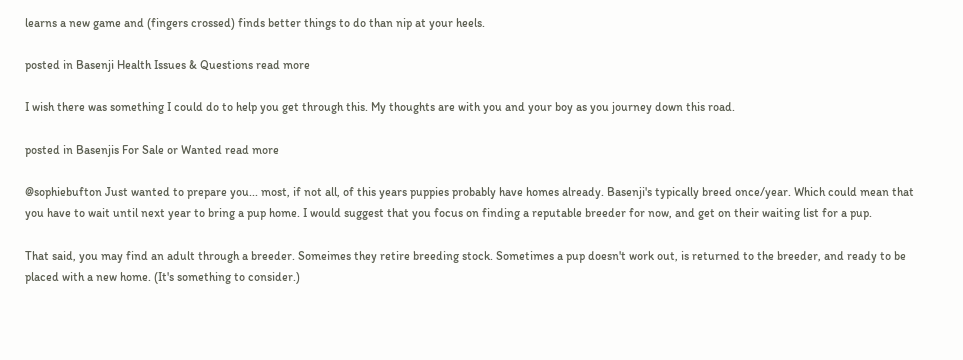learns a new game and (fingers crossed) finds better things to do than nip at your heels.

posted in Basenji Health Issues & Questions read more

I wish there was something I could do to help you get through this. My thoughts are with you and your boy as you journey down this road.

posted in Basenjis For Sale or Wanted read more

@sophiebufton Just wanted to prepare you... most, if not all, of this years puppies probably have homes already. Basenji's typically breed once/year. Which could mean that you have to wait until next year to bring a pup home. I would suggest that you focus on finding a reputable breeder for now, and get on their waiting list for a pup.

That said, you may find an adult through a breeder. Someimes they retire breeding stock. Sometimes a pup doesn't work out, is returned to the breeder, and ready to be placed with a new home. (It's something to consider.)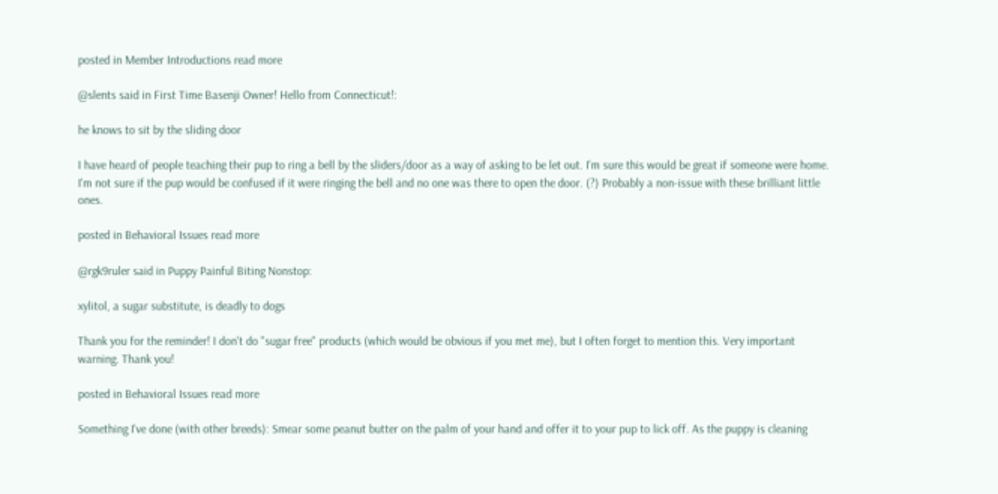posted in Member Introductions read more

@slents said in First Time Basenji Owner! Hello from Connecticut!:

he knows to sit by the sliding door

I have heard of people teaching their pup to ring a bell by the sliders/door as a way of asking to be let out. I'm sure this would be great if someone were home. I'm not sure if the pup would be confused if it were ringing the bell and no one was there to open the door. (?) Probably a non-issue with these brilliant little ones.

posted in Behavioral Issues read more

@rgk9ruler said in Puppy Painful Biting Nonstop:

xylitol, a sugar substitute, is deadly to dogs

Thank you for the reminder! I don't do "sugar free" products (which would be obvious if you met me), but I often forget to mention this. Very important warning. Thank you!

posted in Behavioral Issues read more

Something I've done (with other breeds): Smear some peanut butter on the palm of your hand and offer it to your pup to lick off. As the puppy is cleaning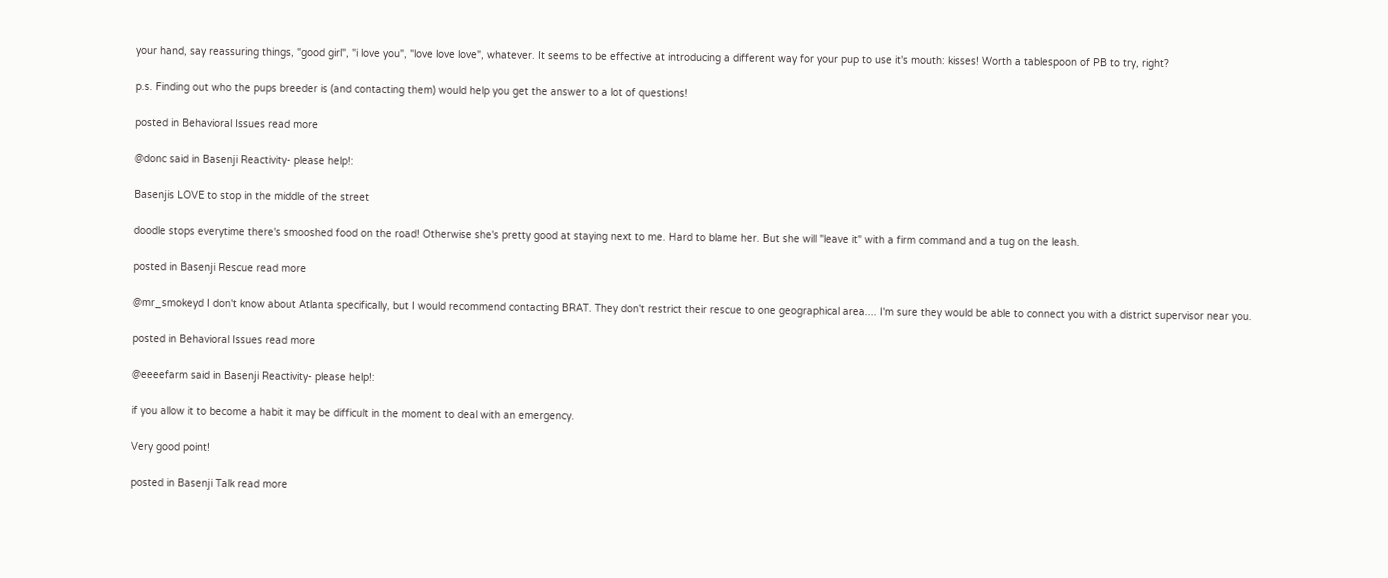your hand, say reassuring things, "good girl", "i love you", "love love love", whatever. It seems to be effective at introducing a different way for your pup to use it's mouth: kisses! Worth a tablespoon of PB to try, right?

p.s. Finding out who the pups breeder is (and contacting them) would help you get the answer to a lot of questions!

posted in Behavioral Issues read more

@donc said in Basenji Reactivity- please help!:

Basenjis LOVE to stop in the middle of the street

doodle stops everytime there's smooshed food on the road! Otherwise she's pretty good at staying next to me. Hard to blame her. But she will "leave it" with a firm command and a tug on the leash.

posted in Basenji Rescue read more

@mr_smokeyd I don't know about Atlanta specifically, but I would recommend contacting BRAT. They don't restrict their rescue to one geographical area.... I'm sure they would be able to connect you with a district supervisor near you.

posted in Behavioral Issues read more

@eeeefarm said in Basenji Reactivity- please help!:

if you allow it to become a habit it may be difficult in the moment to deal with an emergency.

Very good point!

posted in Basenji Talk read more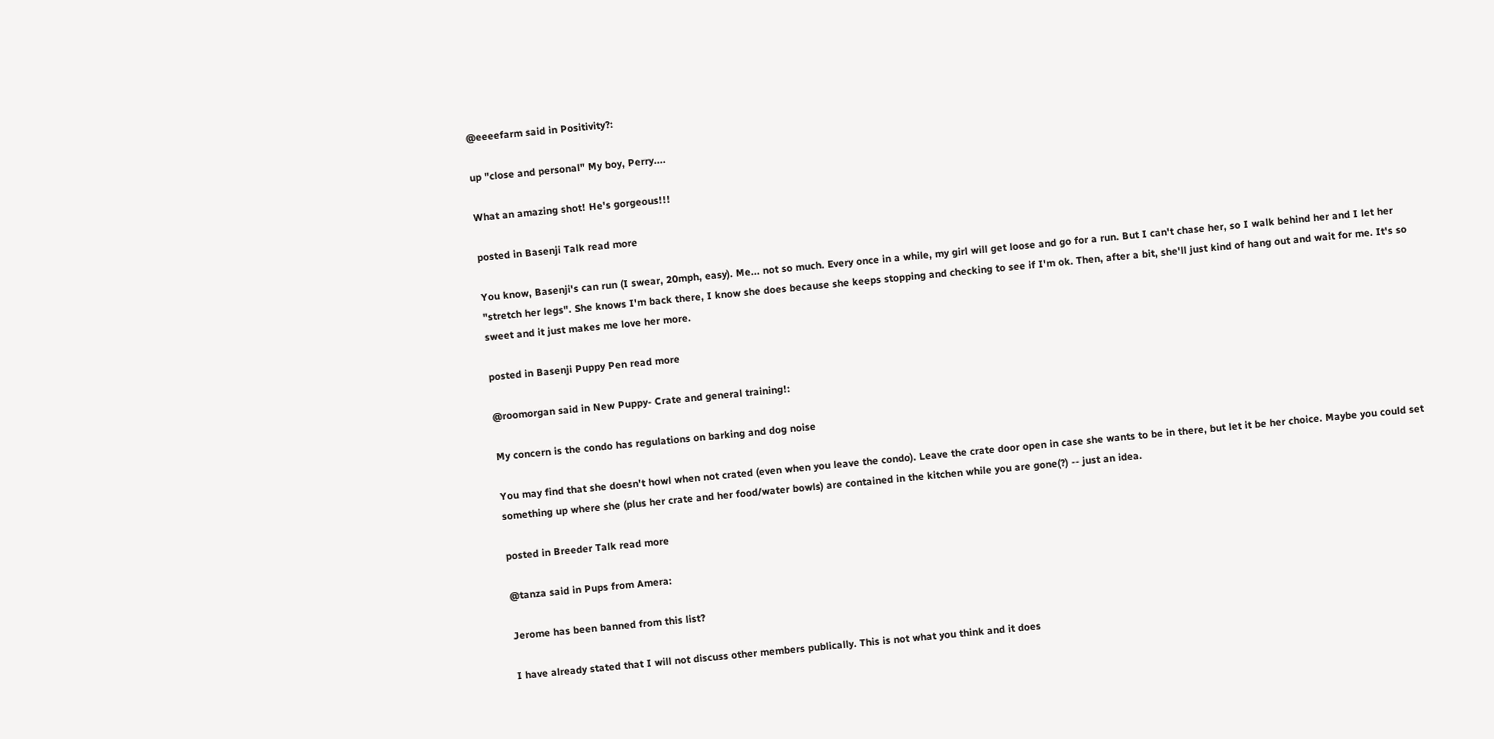@eeeefarm said in Positivity?:

up "close and personal" My boy, Perry....

What an amazing shot! He's gorgeous!!!

posted in Basenji Talk read more

You know, Basenji's can run (I swear, 20mph, easy). Me... not so much. Every once in a while, my girl will get loose and go for a run. But I can't chase her, so I walk behind her and I let her "stretch her legs". She knows I'm back there, I know she does because she keeps stopping and checking to see if I'm ok. Then, after a bit, she'll just kind of hang out and wait for me. It's so sweet and it just makes me love her more.

posted in Basenji Puppy Pen read more

@roomorgan said in New Puppy- Crate and general training!:

My concern is the condo has regulations on barking and dog noise

You may find that she doesn't howl when not crated (even when you leave the condo). Leave the crate door open in case she wants to be in there, but let it be her choice. Maybe you could set something up where she (plus her crate and her food/water bowls) are contained in the kitchen while you are gone(?) -- just an idea.

posted in Breeder Talk read more

@tanza said in Pups from Amera:

Jerome has been banned from this list?

I have already stated that I will not discuss other members publically. This is not what you think and it does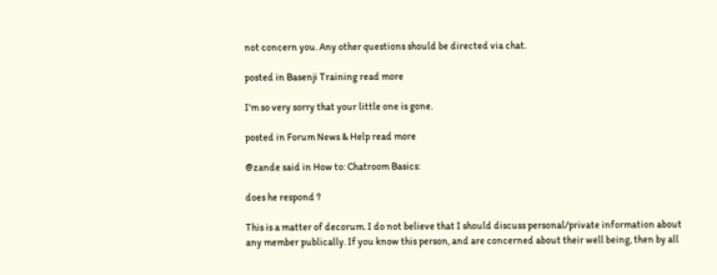not concern you. Any other questions should be directed via chat.

posted in Basenji Training read more

I'm so very sorry that your little one is gone.

posted in Forum News & Help read more

@zande said in How to: Chatroom Basics:

does he respond ?

This is a matter of decorum. I do not believe that I should discuss personal/private information about any member publically. If you know this person, and are concerned about their well being, then by all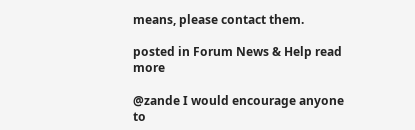means, please contact them.

posted in Forum News & Help read more

@zande I would encourage anyone to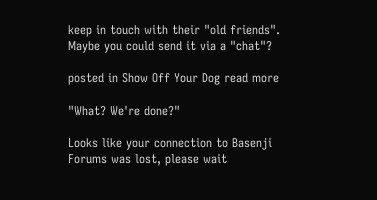keep in touch with their "old friends". Maybe you could send it via a "chat"?

posted in Show Off Your Dog read more

"What? We're done?"

Looks like your connection to Basenji Forums was lost, please wait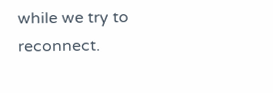while we try to reconnect.